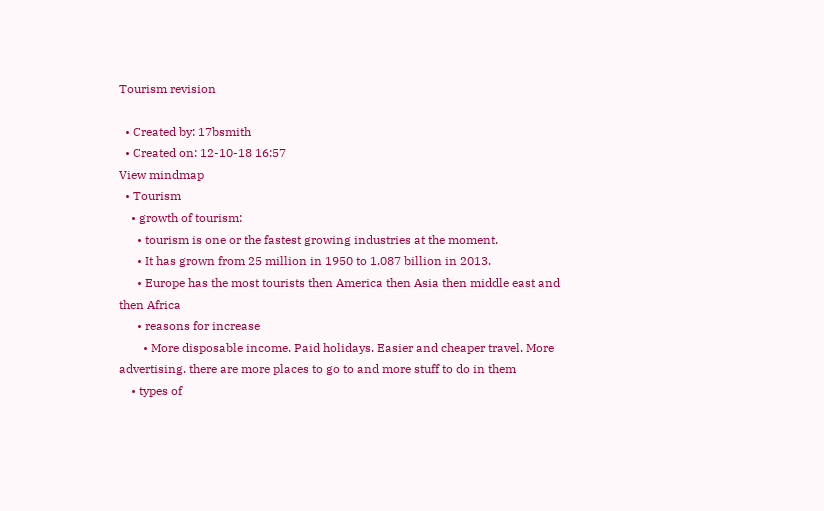Tourism revision

  • Created by: 17bsmith
  • Created on: 12-10-18 16:57
View mindmap
  • Tourism
    • growth of tourism:
      • tourism is one or the fastest growing industries at the moment.
      • It has grown from 25 million in 1950 to 1.087 billion in 2013.
      • Europe has the most tourists then America then Asia then middle east and then Africa
      • reasons for increase
        • More disposable income. Paid holidays. Easier and cheaper travel. More advertising. there are more places to go to and more stuff to do in them
    • types of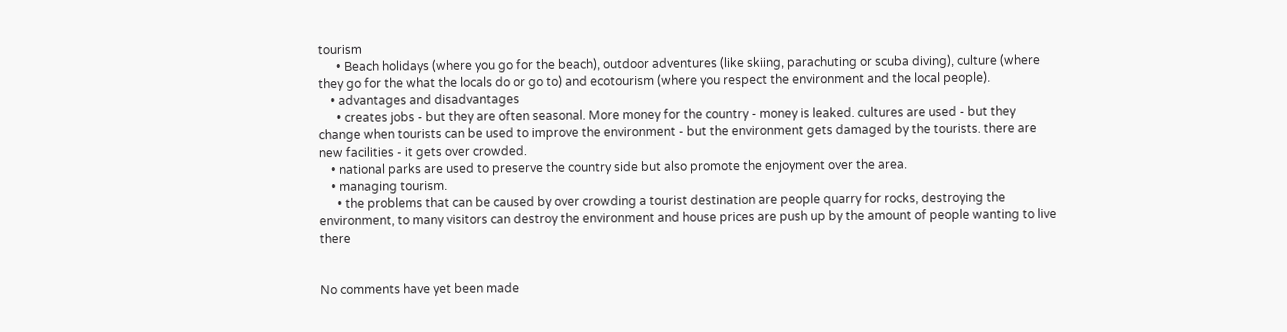tourism
      • Beach holidays (where you go for the beach), outdoor adventures (like skiing, parachuting or scuba diving), culture (where they go for the what the locals do or go to) and ecotourism (where you respect the environment and the local people).
    • advantages and disadvantages
      • creates jobs - but they are often seasonal. More money for the country - money is leaked. cultures are used - but they change when tourists can be used to improve the environment - but the environment gets damaged by the tourists. there are new facilities - it gets over crowded.
    • national parks are used to preserve the country side but also promote the enjoyment over the area.
    • managing tourism.
      • the problems that can be caused by over crowding a tourist destination are people quarry for rocks, destroying the environment, to many visitors can destroy the environment and house prices are push up by the amount of people wanting to live there


No comments have yet been made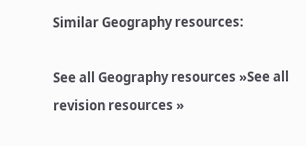Similar Geography resources:

See all Geography resources »See all revision resources »